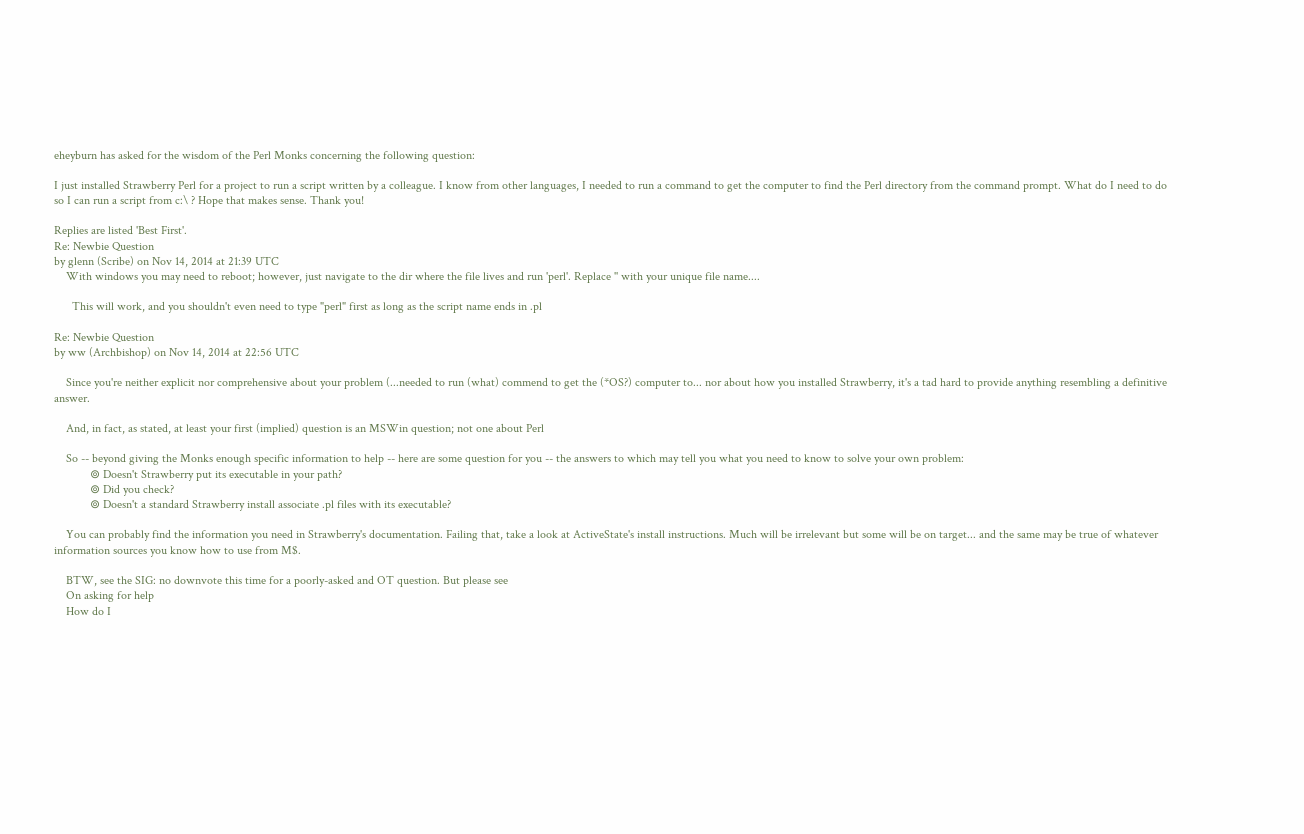eheyburn has asked for the wisdom of the Perl Monks concerning the following question:

I just installed Strawberry Perl for a project to run a script written by a colleague. I know from other languages, I needed to run a command to get the computer to find the Perl directory from the command prompt. What do I need to do so I can run a script from c:\ ? Hope that makes sense. Thank you!

Replies are listed 'Best First'.
Re: Newbie Question
by glenn (Scribe) on Nov 14, 2014 at 21:39 UTC
    With windows you may need to reboot; however, just navigate to the dir where the file lives and run 'perl'. Replace '' with your unique file name....

      This will work, and you shouldn't even need to type "perl" first as long as the script name ends in .pl

Re: Newbie Question
by ww (Archbishop) on Nov 14, 2014 at 22:56 UTC

    Since you're neither explicit nor comprehensive about your problem (...needed to run (what) commend to get the (*OS?) computer to... nor about how you installed Strawberry, it's a tad hard to provide anything resembling a definitive answer.

    And, in fact, as stated, at least your first (implied) question is an MSWin question; not one about Perl

    So -- beyond giving the Monks enough specific information to help -- here are some question for you -- the answers to which may tell you what you need to know to solve your own problem:
            ⊚ Doesn't Strawberry put its executable in your path?
            ⊚ Did you check?
            ⊚ Doesn't a standard Strawberry install associate .pl files with its executable?

    You can probably find the information you need in Strawberry's documentation. Failing that, take a look at ActiveState's install instructions. Much will be irrelevant but some will be on target... and the same may be true of whatever information sources you know how to use from M$.

    BTW, see the SIG: no downvote this time for a poorly-asked and OT question. But please see
    On asking for help
    How do I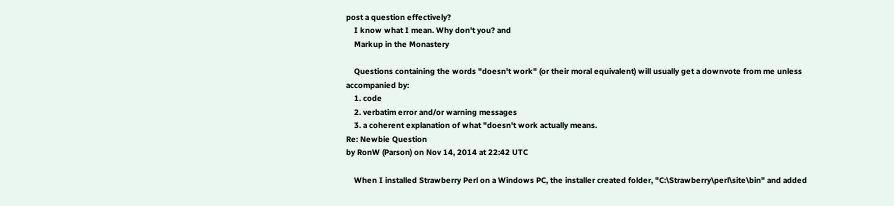post a question effectively?
    I know what I mean. Why don't you? and
    Markup in the Monastery

    Questions containing the words "doesn't work" (or their moral equivalent) will usually get a downvote from me unless accompanied by:
    1. code
    2. verbatim error and/or warning messages
    3. a coherent explanation of what "doesn't work actually means.
Re: Newbie Question
by RonW (Parson) on Nov 14, 2014 at 22:42 UTC

    When I installed Strawberry Perl on a Windows PC, the installer created folder, "C:\Strawberry\perl\site\bin" and added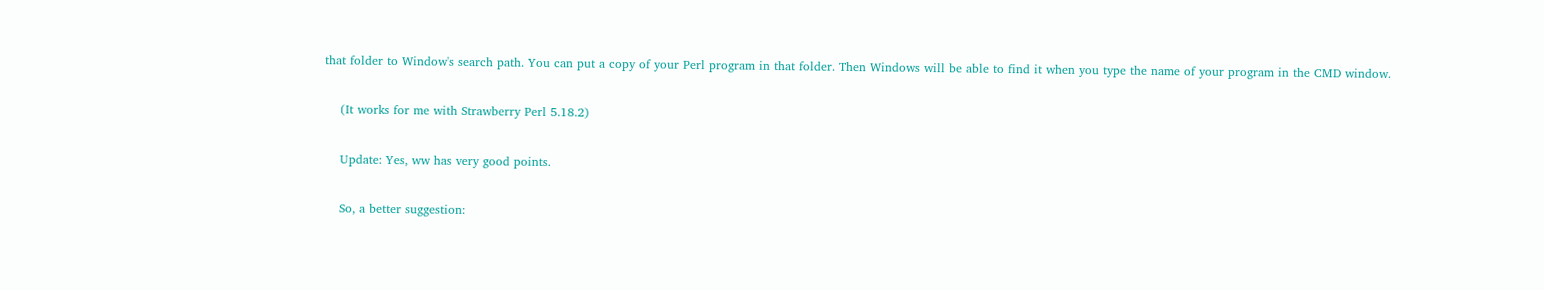that folder to Window's search path. You can put a copy of your Perl program in that folder. Then Windows will be able to find it when you type the name of your program in the CMD window.

    (It works for me with Strawberry Perl 5.18.2)

    Update: Yes, ww has very good points.

    So, a better suggestion: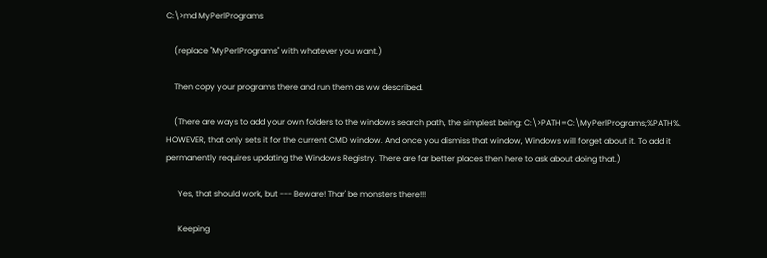C:\>md MyPerlPrograms

    (replace "MyPerlPrograms" with whatever you want.)

    Then copy your programs there and run them as ww described.

    (There are ways to add your own folders to the windows search path, the simplest being: C:\>PATH=C:\MyPerlPrograms;%PATH%. HOWEVER, that only sets it for the current CMD window. And once you dismiss that window, Windows will forget about it. To add it permanently requires updating the Windows Registry. There are far better places then here to ask about doing that.)

      Yes, that should work, but --- Beware! Thar' be monsters there!!!

      Keeping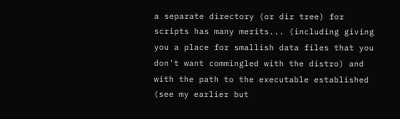a separate directory (or dir tree) for scripts has many merits... (including giving you a place for smallish data files that you don't want commingled with the distro) and with the path to the executable established (see my earlier but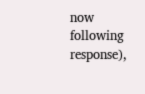now following response),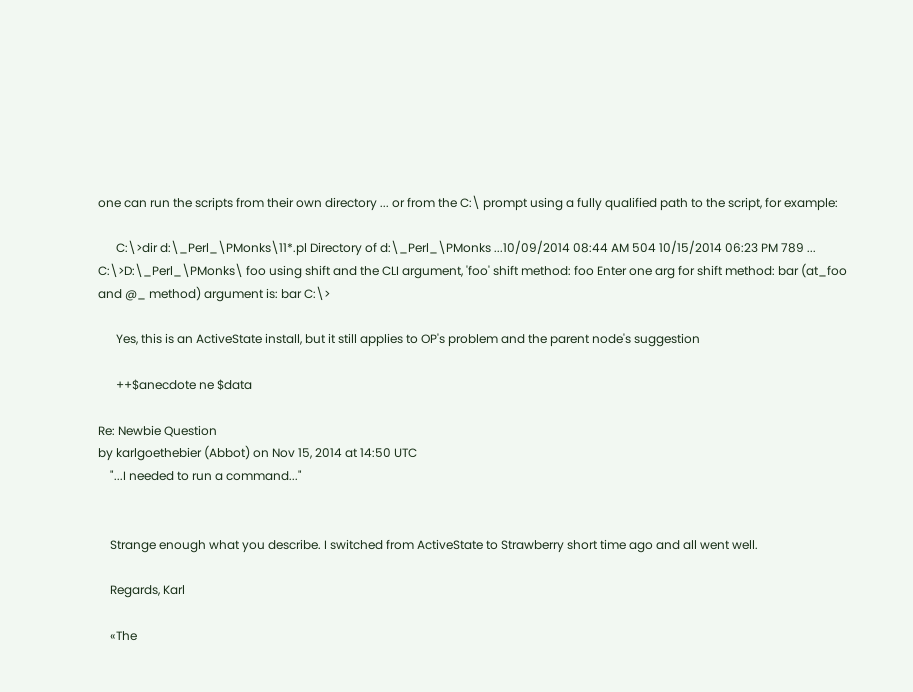one can run the scripts from their own directory ... or from the C:\ prompt using a fully qualified path to the script, for example:

      C:\>dir d:\_Perl_\PMonks\11*.pl Directory of d:\_Perl_\PMonks ...10/09/2014 08:44 AM 504 10/15/2014 06:23 PM 789 ... C:\>D:\_Perl_\PMonks\ foo using shift and the CLI argument, 'foo' shift method: foo Enter one arg for shift method: bar (at_foo and @_ method) argument is: bar C:\>

      Yes, this is an ActiveState install, but it still applies to OP's problem and the parent node's suggestion

      ++$anecdote ne $data

Re: Newbie Question
by karlgoethebier (Abbot) on Nov 15, 2014 at 14:50 UTC
    "...I needed to run a command..."


    Strange enough what you describe. I switched from ActiveState to Strawberry short time ago and all went well.

    Regards, Karl

    «The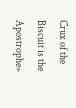Crux of the Biscuit is the Apostrophe»